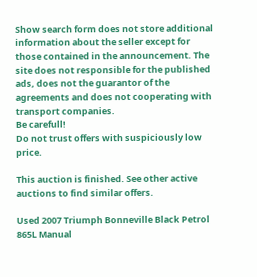Show search form does not store additional information about the seller except for those contained in the announcement. The site does not responsible for the published ads, does not the guarantor of the agreements and does not cooperating with transport companies.
Be carefull!
Do not trust offers with suspiciously low price.

This auction is finished. See other active auctions to find similar offers.

Used 2007 Triumph Bonneville Black Petrol 865L Manual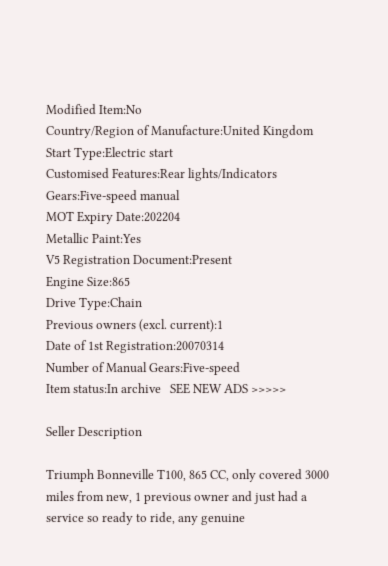Modified Item:No
Country/Region of Manufacture:United Kingdom
Start Type:Electric start
Customised Features:Rear lights/Indicators
Gears:Five-speed manual
MOT Expiry Date:202204
Metallic Paint:Yes
V5 Registration Document:Present
Engine Size:865
Drive Type:Chain
Previous owners (excl. current):1
Date of 1st Registration:20070314
Number of Manual Gears:Five-speed
Item status:In archive   SEE NEW ADS >>>>>

Seller Description

Triumph Bonneville T100, 865 CC, only covered 3000 miles from new, 1 previous owner and just had a service so ready to ride, any genuine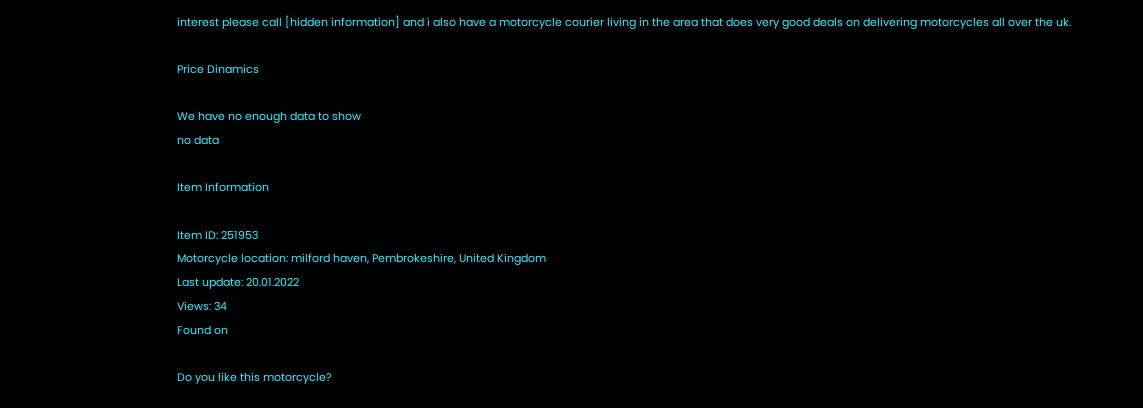interest please call [hidden information] and i also have a motorcycle courier living in the area that does very good deals on delivering motorcycles all over the uk.

Price Dinamics

We have no enough data to show
no data

Item Information

Item ID: 251953
Motorcycle location: milford haven, Pembrokeshire, United Kingdom
Last update: 20.01.2022
Views: 34
Found on

Do you like this motorcycle?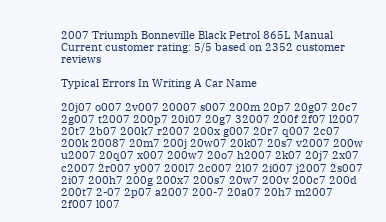2007 Triumph Bonneville Black Petrol 865L Manual
Current customer rating: 5/5 based on 2352 customer reviews

Typical Errors In Writing A Car Name

20j07 o007 2v007 20007 s007 200m 20p7 20g07 20c7 2g007 t2007 200p7 20i07 20g7 32007 200f 2f07 l2007 20t7 2b07 200k7 r2007 200x g007 20r7 q007 2c07 200k 20087 20m7 200j 20w07 20k07 20s7 v2007 200w u2007 20q07 x007 200w7 20o7 h2007 2k07 20j7 2x07 c2007 2r007 y007 200l7 2c007 2l07 2i007 j2007 2s007 2i07 200h7 200g 200x7 200s7 20w7 200v 200c7 200d 200t7 2-07 2p07 a2007 200-7 20a07 20h7 m2007 2f007 l007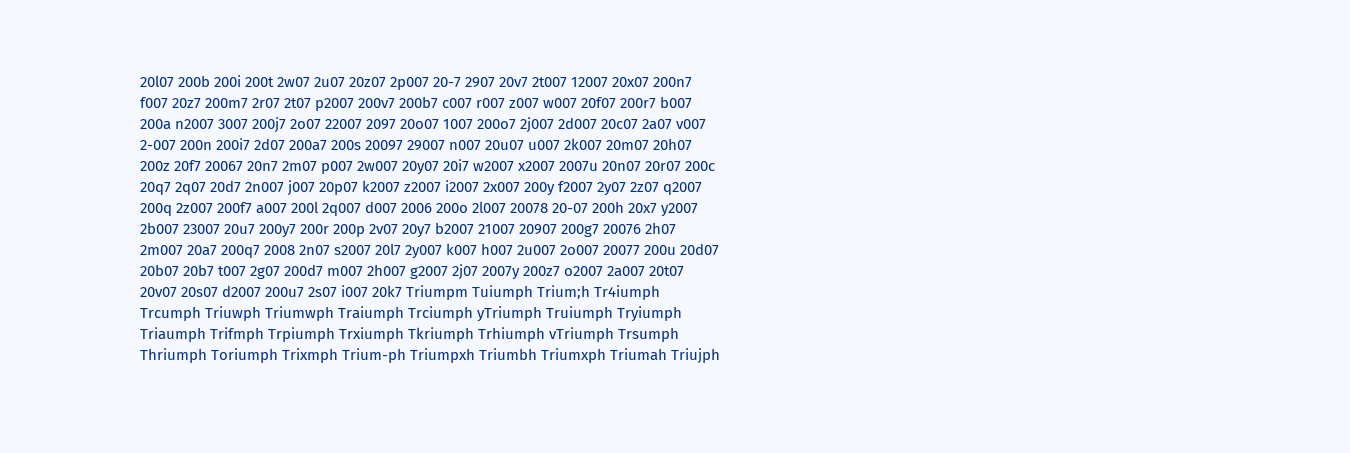20l07 200b 200i 200t 2w07 2u07 20z07 2p007 20-7 2907 20v7 2t007 12007 20x07 200n7 f007 20z7 200m7 2r07 2t07 p2007 200v7 200b7 c007 r007 z007 w007 20f07 200r7 b007 200a n2007 3007 200j7 2o07 22007 2097 20o07 1007 200o7 2j007 2d007 20c07 2a07 v007 2-007 200n 200i7 2d07 200a7 200s 20097 29007 n007 20u07 u007 2k007 20m07 20h07 200z 20f7 20067 20n7 2m07 p007 2w007 20y07 20i7 w2007 x2007 2007u 20n07 20r07 200c 20q7 2q07 20d7 2n007 j007 20p07 k2007 z2007 i2007 2x007 200y f2007 2y07 2z07 q2007 200q 2z007 200f7 a007 200l 2q007 d007 2006 200o 2l007 20078 20-07 200h 20x7 y2007 2b007 23007 20u7 200y7 200r 200p 2v07 20y7 b2007 21007 20907 200g7 20076 2h07 2m007 20a7 200q7 2008 2n07 s2007 20l7 2y007 k007 h007 2u007 2o007 20077 200u 20d07 20b07 20b7 t007 2g07 200d7 m007 2h007 g2007 2j07 2007y 200z7 o2007 2a007 20t07 20v07 20s07 d2007 200u7 2s07 i007 20k7 Triumpm Tuiumph Trium;h Tr4iumph Trcumph Triuwph Triumwph Traiumph Trciumph yTriumph Truiumph Tryiumph Triaumph Trifmph Trpiumph Trxiumph Tkriumph Trhiumph vTriumph Trsumph Thriumph Toriumph Trixmph Trium-ph Triumpxh Triumbh Triumxph Triumah Triujph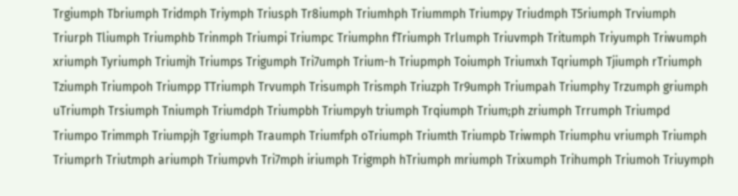Trgiumph Tbriumph Tridmph Triymph Triusph Tr8iumph Triumhph Triummph Triumpy Triudmph T5riumph Trviumph Triurph Tliumph Triumphb Trinmph Triumpi Triumpc Triumphn fTriumph Trlumph Triuvmph Tritumph Triyumph Triwumph xriumph Tyriumph Triumjh Triumps Trigumph Tri7umph Trium-h Triupmph Toiumph Triumxh Tqriumph Tjiumph rTriumph Tziumph Triumpoh Triumpp TTriumph Trvumph Trisumph Trismph Triuzph Tr9umph Triumpah Triumphy Trzumph griumph uTriumph Trsiumph Tniumph Triumdph Triumpbh Triumpyh triumph Trqiumph Trium;ph zriumph Trrumph Triumpd Triumpo Trimmph Triumpjh Tgriumph Traumph Triumfph oTriumph Triumth Triumpb Triwmph Triumphu vriumph Triumph Triumprh Triutmph ariumph Triumpvh Tri7mph iriumph Trigmph hTriumph mriumph Trixumph Trihumph Triumoh Triuymph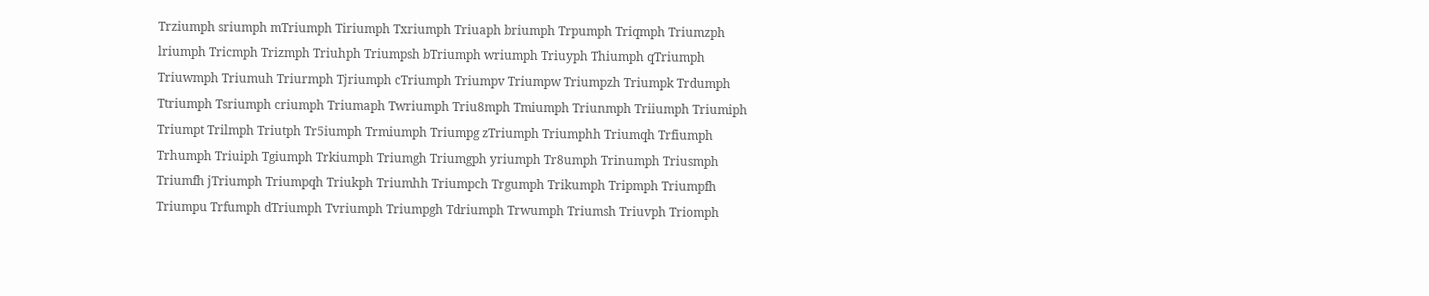Trziumph sriumph mTriumph Tiriumph Txriumph Triuaph briumph Trpumph Triqmph Triumzph lriumph Tricmph Trizmph Triuhph Triumpsh bTriumph wriumph Triuyph Thiumph qTriumph Triuwmph Triumuh Triurmph Tjriumph cTriumph Triumpv Triumpw Triumpzh Triumpk Trdumph Ttriumph Tsriumph criumph Triumaph Twriumph Triu8mph Tmiumph Triunmph Triiumph Triumiph Triumpt Trilmph Triutph Tr5iumph Trmiumph Triumpg zTriumph Triumphh Triumqh Trfiumph Trhumph Triuiph Tgiumph Trkiumph Triumgh Triumgph yriumph Tr8umph Trinumph Triusmph Triumfh jTriumph Triumpqh Triukph Triumhh Triumpch Trgumph Trikumph Tripmph Triumpfh Triumpu Trfumph dTriumph Tvriumph Triumpgh Tdriumph Trwumph Triumsh Triuvph Triomph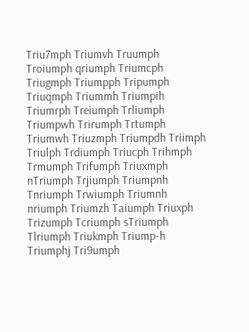Triu7mph Triumvh Truumph Troiumph qriumph Triumcph Triugmph Triumpph Tripumph Triuqmph Triummh Triumpih Triumrph Treiumph Trliumph Triumpwh Trirumph Trtumph Triumwh Triuzmph Triumpdh Triimph Triulph Trdiumph Triucph Trihmph Trmumph Trifumph Triuxmph nTriumph Trjiumph Triumpnh Tnriumph Trwiumph Triumnh nriumph Triumzh Taiumph Triuxph Trizumph Tcriumph sTriumph Tlriumph Triukmph Triump-h Triumphj Tri9umph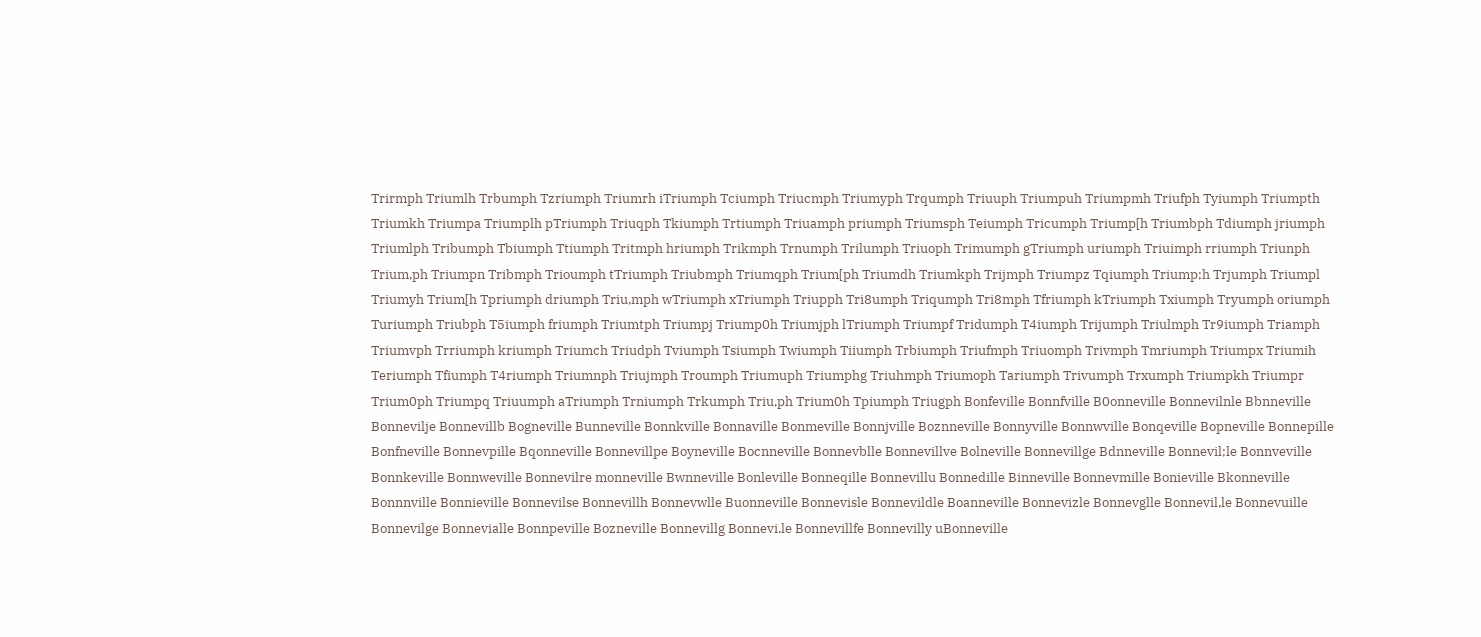Trirmph Triumlh Trbumph Tzriumph Triumrh iTriumph Tciumph Triucmph Triumyph Trqumph Triuuph Triumpuh Triumpmh Triufph Tyiumph Triumpth Triumkh Triumpa Triumplh pTriumph Triuqph Tkiumph Trtiumph Triuamph priumph Triumsph Teiumph Tricumph Triump[h Triumbph Tdiumph jriumph Triumlph Tribumph Tbiumph Ttiumph Tritmph hriumph Trikmph Trnumph Trilumph Triuoph Trimumph gTriumph uriumph Triuimph rriumph Triunph Trium,ph Triumpn Tribmph Trioumph tTriumph Triubmph Triumqph Trium[ph Triumdh Triumkph Trijmph Triumpz Tqiumph Triump;h Trjumph Triumpl Triumyh Trium[h Tpriumph driumph Triu,mph wTriumph xTriumph Triupph Tri8umph Triqumph Tri8mph Tfriumph kTriumph Txiumph Tryumph oriumph Turiumph Triubph T5iumph friumph Triumtph Triumpj Triump0h Triumjph lTriumph Triumpf Tridumph T4iumph Trijumph Triulmph Tr9iumph Triamph Triumvph Trriumph kriumph Triumch Triudph Tviumph Tsiumph Twiumph Tiiumph Trbiumph Triufmph Triuomph Trivmph Tmriumph Triumpx Triumih Teriumph Tfiumph T4riumph Triumnph Triujmph Troumph Triumuph Triumphg Triuhmph Triumoph Tariumph Trivumph Trxumph Triumpkh Triumpr Trium0ph Triumpq Triuumph aTriumph Trniumph Trkumph Triu,ph Trium0h Tpiumph Triugph Bonfeville Bonnfville B0onneville Bonnevilnle Bbnneville Bonnevilje Bonnevillb Bogneville Bunneville Bonnkville Bonnaville Bonmeville Bonnjville Boznneville Bonnyville Bonnwville Bonqeville Bopneville Bonnepille Bonfneville Bonnevpille Bqonneville Bonnevillpe Boyneville Bocnneville Bonnevblle Bonnevillve Bolneville Bonnevillge Bdnneville Bonnevil;le Bonnveville Bonnkeville Bonnweville Bonnevilre monneville Bwnneville Bonleville Bonneqille Bonnevillu Bonnedille Binneville Bonnevmille Bonieville Bkonneville Bonnnville Bonnieville Bonnevilse Bonnevillh Bonnevwlle Buonneville Bonnevisle Bonnevildle Boanneville Bonnevizle Bonnevglle Bonnevil,le Bonnevuille Bonnevilge Bonnevialle Bonnpeville Bozneville Bonnevillg Bonnevi.le Bonnevillfe Bonnevilly uBonneville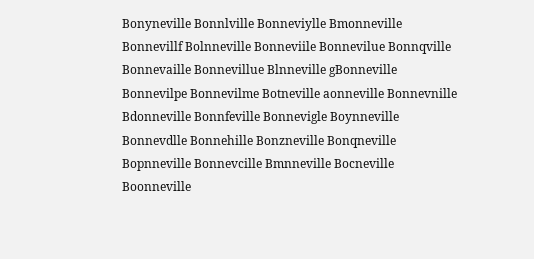Bonyneville Bonnlville Bonneviylle Bmonneville Bonnevillf Bolnneville Bonneviile Bonnevilue Bonnqville Bonnevaille Bonnevillue Blnneville gBonneville Bonnevilpe Bonnevilme Botneville aonneville Bonnevnille Bdonneville Bonnfeville Bonnevigle Boynneville Bonnevdlle Bonnehille Bonzneville Bonqneville Bopnneville Bonnevcille Bmnneville Bocneville Boonneville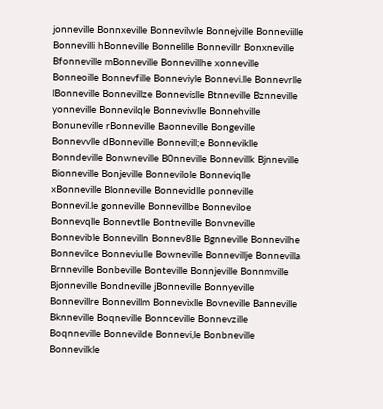jonneville Bonnxeville Bonnevilwle Bonnejville Bonneviille Bonnevilli hBonneville Bonnelille Bonnevillr Bonxneville Bfonneville mBonneville Bonnevillhe xonneville Bonneoille Bonnevfille Bonneviyle Bonnevi.lle Bonnevrlle lBonneville Bonnevillze Bonnevislle Btnneville Bznneville yonneville Bonnevilqle Bonneviwlle Bonnehville Bonuneville rBonneville Baonneville Bongeville Bonnevvlle dBonneville Bonnevill;e Bonneviklle Bonndeville Bonwneville B0nneville Bonnevillk Bjnneville Bionneville Bonjeville Bonnevilole Bonneviqlle xBonneville Blonneville Bonnevidlle ponneville Bonnevil.le gonneville Bonnevillbe Bonneviloe Bonnevqlle Bonnevtlle Bontneville Bonvneville Bonnevible Bonnevilln Bonnev8lle Bgnneville Bonnevilhe Bonnevilce Bonneviulle Bowneville Bonnevillje Bonnevilla Brnneville Bonbeville Bonteville Bonnjeville Bonnmville Bjonneville Bondneville jBonneville Bonnyeville Bonnevillre Bonnevillm Bonnevixlle Bovneville Banneville Bknneville Boqneville Bonnceville Bonnevzille Boqnneville Bonnevilde Bonnevi,le Bonbneville Bonnevilkle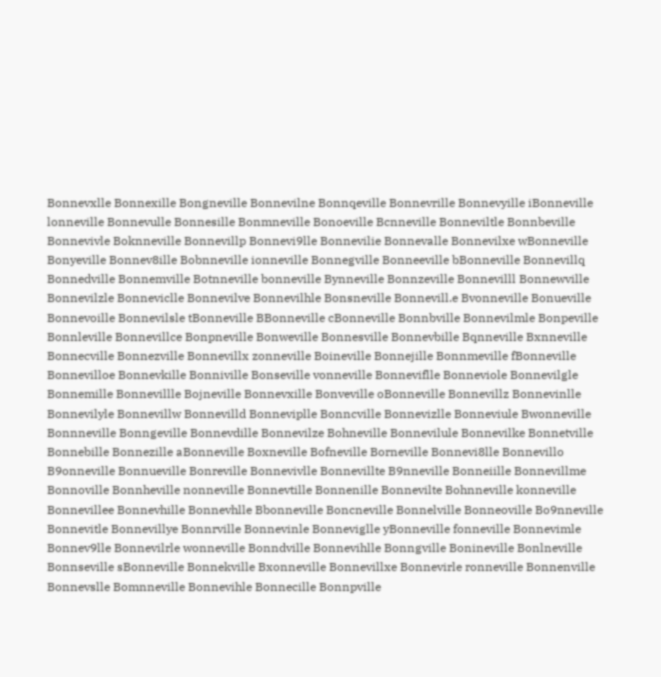Bonnevxlle Bonnexille Bongneville Bonnevilne Bonnqeville Bonnevrille Bonnevyille iBonneville lonneville Bonnevulle Bonnesille Bonmneville Bonoeville Bcnneville Bonneviltle Bonnbeville Bonnevivle Boknneville Bonnevillp Bonnevi9lle Bonnevilie Bonnevalle Bonnevilxe wBonneville Bonyeville Bonnev8ille Bobnneville ionneville Bonnegville Bonneeville bBonneville Bonnevillq Bonnedville Bonnemville Botnneville bonneville Bynneville Bonnzeville Bonnevilll Bonnewville Bonnevilzle Bonneviclle Bonnevilve Bonnevilhle Bonsneville Bonnevill.e Bvonneville Bonueville Bonnevoille Bonnevilsle tBonneville BBonneville cBonneville Bonnbville Bonnevilmle Bonpeville Bonnleville Bonnevillce Bonpneville Bonweville Bonnesville Bonnevbille Bqnneville Bxnneville Bonnecville Bonnezville Bonnevillx zonneville Boineville Bonnejille Bonnmeville fBonneville Bonnevilloe Bonnevkille Bonniville Bonseville vonneville Bonneviflle Bonneviole Bonnevilgle Bonnemille Bonnevillle Bojneville Bonnevxille Bonveville oBonneville Bonnevillz Bonnevinlle Bonnevilyle Bonnevillw Bonnevilld Bonneviplle Bonncville Bonnevizlle Bonneviule Bwonneville Bonnneville Bonngeville Bonnevdille Bonnevilze Bohneville Bonnevilule Bonnevilke Bonnetville Bonnebille Bonnezille aBonneville Boxneville Bofneville Borneville Bonnevi8lle Bonnevillo B9onneville Bonnueville Bonreville Bonnevivlle Bonnevillte B9nneville Bonneiille Bonnevillme Bonnoville Bonnheville nonneville Bonnevtille Bonnenille Bonnevilte Bohnneville konneville Bonnevillee Bonnevhille Bonnevhlle Bbonneville Boncneville Bonnelville Bonneoville Bo9nneville Bonnevitle Bonnevillye Bonnrville Bonnevinle Bonneviglle yBonneville fonneville Bonnevimle Bonnev9lle Bonnevilrle wonneville Bonndville Bonnevihlle Bonngville Bonineville Bonlneville Bonnseville sBonneville Bonnekville Bxonneville Bonnevillxe Bonnevirle ronneville Bonnenville Bonnevslle Bomnneville Bonnevihle Bonnecille Bonnpville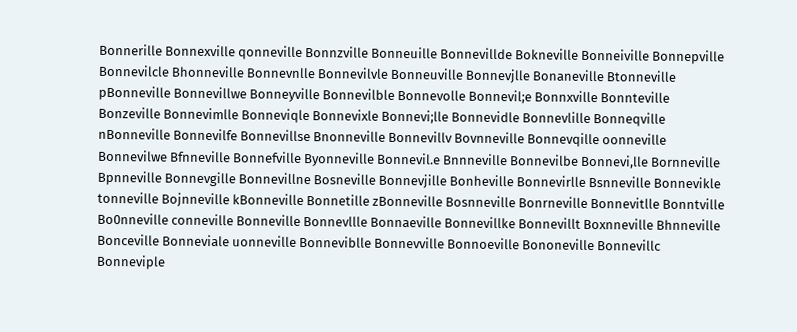Bonnerille Bonnexville qonneville Bonnzville Bonneuille Bonnevillde Bokneville Bonneiville Bonnepville Bonnevilcle Bhonneville Bonnevnlle Bonnevilvle Bonneuville Bonnevjlle Bonaneville Btonneville pBonneville Bonnevillwe Bonneyville Bonnevilble Bonnevolle Bonnevil;e Bonnxville Bonnteville Bonzeville Bonnevimlle Bonneviqle Bonnevixle Bonnevi;lle Bonnevidle Bonnevlille Bonneqville nBonneville Bonnevilfe Bonnevillse Bnonneville Bonnevillv Bovnneville Bonnevqille oonneville Bonnevilwe Bfnneville Bonnefville Byonneville Bonnevil.e Bnnneville Bonnevilbe Bonnevi,lle Bornneville Bpnneville Bonnevgille Bonnevillne Bosneville Bonnevjille Bonheville Bonnevirlle Bsnneville Bonnevikle tonneville Bojnneville kBonneville Bonnetille zBonneville Bosnneville Bonrneville Bonnevitlle Bonntville Bo0nneville conneville Bonneville Bonnevllle Bonnaeville Bonnevillke Bonnevillt Boxnneville Bhnneville Bonceville Bonneviale uonneville Bonneviblle Bonnevville Bonnoeville Bononeville Bonnevillc Bonneviple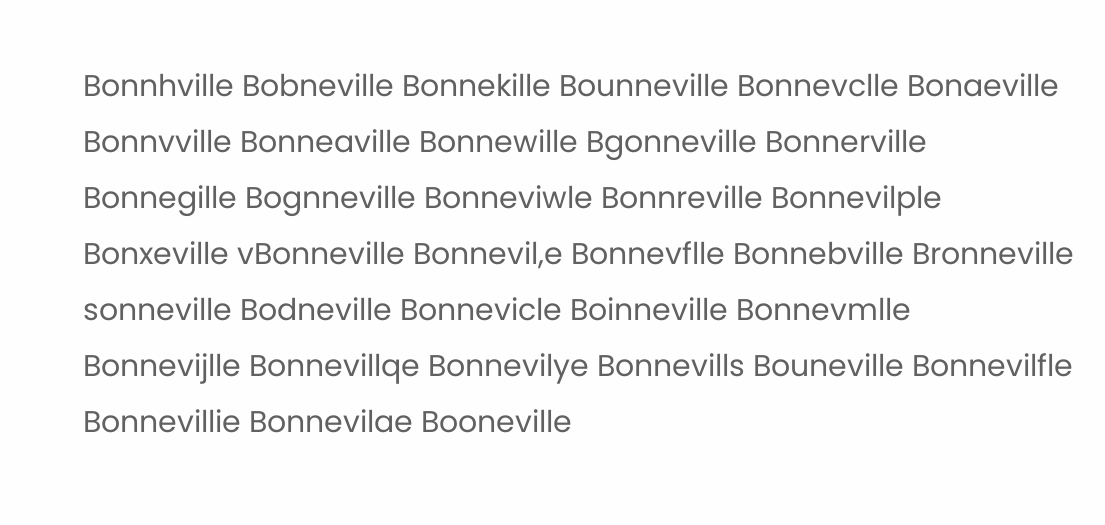Bonnhville Bobneville Bonnekille Bounneville Bonnevclle Bonaeville Bonnvville Bonneaville Bonnewille Bgonneville Bonnerville Bonnegille Bognneville Bonneviwle Bonnreville Bonnevilple Bonxeville vBonneville Bonnevil,e Bonnevflle Bonnebville Bronneville sonneville Bodneville Bonnevicle Boinneville Bonnevmlle Bonnevijlle Bonnevillqe Bonnevilye Bonnevills Bouneville Bonnevilfle Bonnevillie Bonnevilae Booneville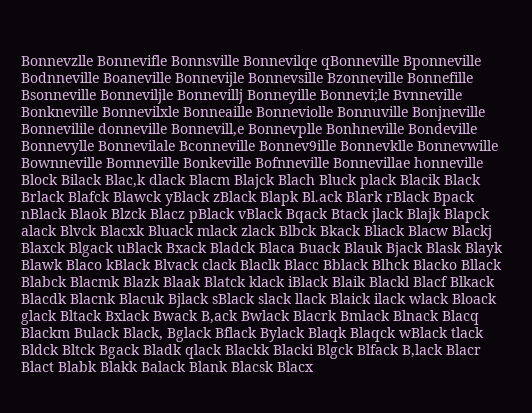Bonnevzlle Bonnevifle Bonnsville Bonnevilqe qBonneville Bponneville Bodnneville Boaneville Bonnevijle Bonnevsille Bzonneville Bonnefille Bsonneville Bonneviljle Bonnevillj Bonneyille Bonnevi;le Bvnneville Bonkneville Bonnevilxle Bonneaille Bonneviolle Bonnuville Bonjneville Bonnevilile donneville Bonnevill,e Bonnevplle Bonhneville Bondeville Bonnevylle Bonnevilale Bconneville Bonnev9ille Bonnevklle Bonnevwille Bownneville Bomneville Bonkeville Bofnneville Bonnevillae honneville Block Bilack Blac,k dlack Blacm Blajck Blach Bluck plack Blacik Black Brlack Blafck Blawck yBlack zBlack Blapk Bl.ack Blark rBlack Bpack nBlack Blaok Blzck Blacz pBlack vBlack Bqack Btack jlack Blajk Blapck alack Blvck Blacxk Bluack mlack zlack Blbck Bkack Bliack Blacw Blackj Blaxck Blgack uBlack Bxack Bladck Blaca Buack Blauk Bjack Blask Blayk Blawk Blaco kBlack Blvack clack Blaclk Blacc Bblack Blhck Blacko Bllack Blabck Blacmk Blazk Blaak Blatck klack iBlack Blaik Blackl Blacf Blkack Blacdk Blacnk Blacuk Bjlack sBlack slack llack Blaick ilack wlack Bloack glack Bltack Bxlack Bwack B,ack Bwlack Blacrk Bmlack Blnack Blacq Blackm Bulack Black, Bglack Bflack Bylack Blaqk Blaqck wBlack tlack Bldck Bltck Bgack Bladk qlack Blackk Blacki Blgck Blfack B,lack Blacr Blact Blabk Blakk Balack Blank Blacsk Blacx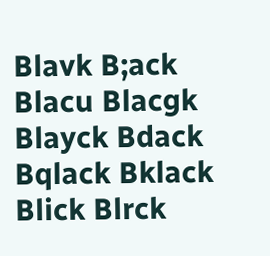Blavk B;ack Blacu Blacgk Blayck Bdack Bqlack Bklack Blick Blrck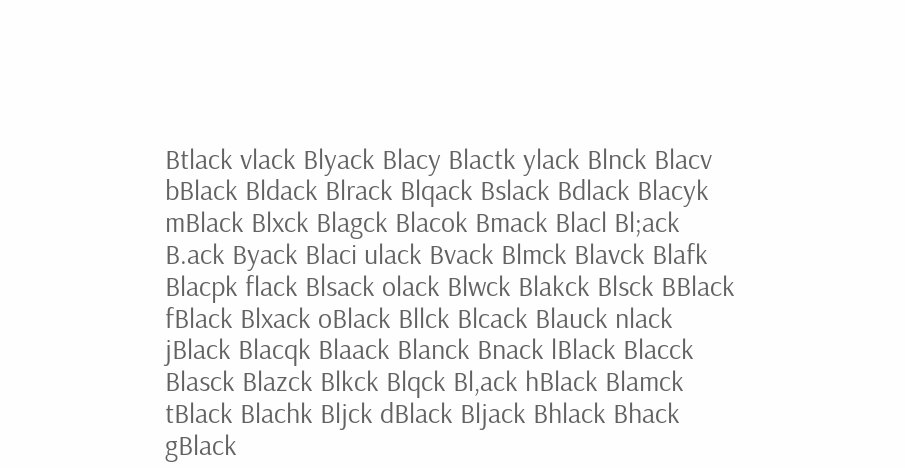Btlack vlack Blyack Blacy Blactk ylack Blnck Blacv bBlack Bldack Blrack Blqack Bslack Bdlack Blacyk mBlack Blxck Blagck Blacok Bmack Blacl Bl;ack B.ack Byack Blaci ulack Bvack Blmck Blavck Blafk Blacpk flack Blsack olack Blwck Blakck Blsck BBlack fBlack Blxack oBlack Bllck Blcack Blauck nlack jBlack Blacqk Blaack Blanck Bnack lBlack Blacck Blasck Blazck Blkck Blqck Bl,ack hBlack Blamck tBlack Blachk Bljck dBlack Bljack Bhlack Bhack gBlack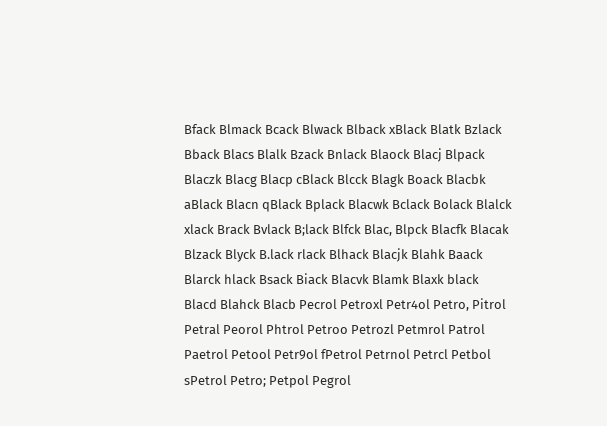Bfack Blmack Bcack Blwack Blback xBlack Blatk Bzlack Bback Blacs Blalk Bzack Bnlack Blaock Blacj Blpack Blaczk Blacg Blacp cBlack Blcck Blagk Boack Blacbk aBlack Blacn qBlack Bplack Blacwk Bclack Bolack Blalck xlack Brack Bvlack B;lack Blfck Blac, Blpck Blacfk Blacak Blzack Blyck B.lack rlack Blhack Blacjk Blahk Baack Blarck hlack Bsack Biack Blacvk Blamk Blaxk black Blacd Blahck Blacb Pecrol Petroxl Petr4ol Petro, Pitrol Petral Peorol Phtrol Petroo Petrozl Petmrol Patrol Paetrol Petool Petr9ol fPetrol Petrnol Petrcl Petbol sPetrol Petro; Petpol Pegrol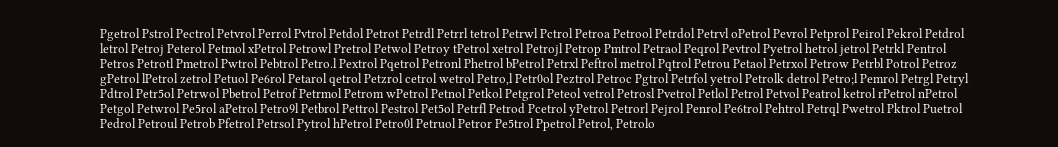Pgetrol Pstrol Pectrol Petvrol Perrol Pvtrol Petdol Petrot Petrdl Petrrl tetrol Petrwl Pctrol Petroa Petrool Petrdol Petrvl oPetrol Pevrol Petprol Peirol Pekrol Petdrol letrol Petroj Peterol Petmol xPetrol Petrowl Pretrol Petwol Petroy tPetrol xetrol Petrojl Petrop Pmtrol Petraol Peqrol Pevtrol Pyetrol hetrol jetrol Petrkl Pentrol Petros Petrotl Pmetrol Pwtrol Pebtrol Petro.l Pextrol Pqetrol Petronl Phetrol bPetrol Petrxl Peftrol metrol Pqtrol Petrou Petaol Petrxol Petrow Petrbl Potrol Petroz gPetrol lPetrol zetrol Petuol Pe6rol Petarol qetrol Petzrol cetrol wetrol Petro,l Petr0ol Peztrol Petroc Pgtrol Petrfol yetrol Petrolk detrol Petro;l Pemrol Petrgl Petryl Pdtrol Petr5ol Petrwol Pbetrol Petrof Petrmol Petrom wPetrol Petnol Petkol Petgrol Peteol vetrol Petrosl Pvetrol Petlol Petrol Petvol Peatrol ketrol rPetrol nPetrol Petgol Petwrol Pe5rol aPetrol Petro9l Petbrol Pettrol Pestrol Pet5ol Petrfl Petrod Pcetrol yPetrol Petrorl Pejrol Penrol Pe6trol Pehtrol Petrql Pwetrol Pktrol Puetrol Pedrol Petroul Petrob Pfetrol Petrsol Pytrol hPetrol Petro0l Petruol Petror Pe5trol Ppetrol Petrol, Petrolo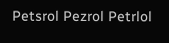Petsrol Pezrol Petrlol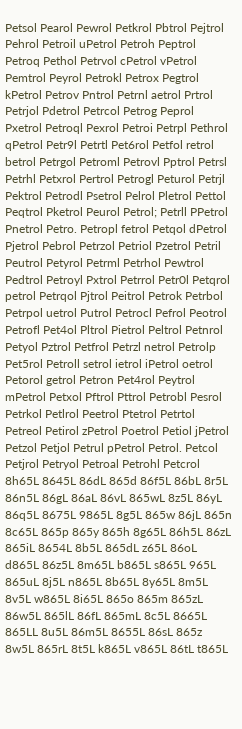Petsol Pearol Pewrol Petkrol Pbtrol Pejtrol Pehrol Petroil uPetrol Petroh Peptrol Petroq Pethol Petrvol cPetrol vPetrol Pemtrol Peyrol Petrokl Petrox Pegtrol kPetrol Petrov Pntrol Petrnl aetrol Prtrol Petrjol Pdetrol Petrcol Petrog Peprol Pxetrol Petroql Pexrol Petroi Petrpl Pethrol qPetrol Petr9l Petrtl Pet6rol Petfol retrol betrol Petrgol Petroml Petrovl Pptrol Petrsl Petrhl Petxrol Pertrol Petrogl Peturol Petrjl Pektrol Petrodl Psetrol Pelrol Pletrol Pettol Peqtrol Pketrol Peurol Petrol; Petrll PPetrol Pnetrol Petro. Petropl fetrol Petqol dPetrol Pjetrol Pebrol Petrzol Petriol Pzetrol Petril Peutrol Petyrol Petrml Petrhol Pewtrol Pedtrol Petroyl Pxtrol Petrrol Petr0l Petqrol petrol Petrqol Pjtrol Peitrol Petrok Petrbol Petrpol uetrol Putrol Petrocl Pefrol Peotrol Petrofl Pet4ol Pltrol Pietrol Peltrol Petnrol Petyol Pztrol Petfrol Petrzl netrol Petrolp Pet5rol Petroll setrol ietrol iPetrol oetrol Petorol getrol Petron Pet4rol Peytrol mPetrol Petxol Pftrol Pttrol Petrobl Pesrol Petrkol Petlrol Peetrol Ptetrol Petrtol Petreol Petirol zPetrol Poetrol Petiol jPetrol Petzol Petjol Petrul pPetrol Petrol. Petcol Petjrol Petryol Petroal Petrohl Petcrol 8h65L 8645L 86dL 865d 86f5L 86bL 8r5L 86n5L 86gL 86aL 86vL 865wL 8z5L 86yL 86q5L 8675L 9865L 8g5L 865w 86jL 865n 8c65L 865p 865y 865h 8g65L 86h5L 86zL 865iL 8654L 8b5L 865dL z65L 86oL d865L 86z5L 8m65L b865L s865L 965L 865uL 8j5L n865L 8b65L 8y65L 8m5L 8v5L w865L 8i65L 865o 865m 865zL 86w5L 865lL 86fL 865mL 8c5L 8665L 865LL 8u5L 86m5L 8655L 86sL 865z 8w5L 865rL 8t5L k865L v865L 86tL t865L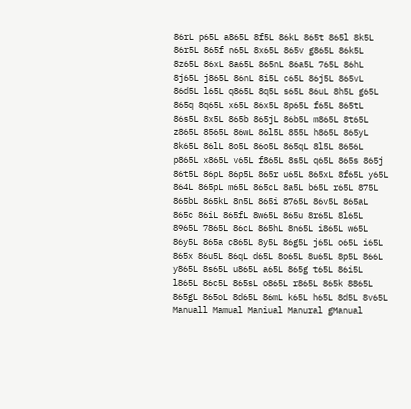86rL p65L a865L 8f5L 86kL 865t 865l 8k5L 86r5L 865f n65L 8x65L 865v g865L 86k5L 8z65L 86xL 8a65L 865nL 86a5L 765L 86hL 8j65L j865L 86nL 8i5L c65L 86j5L 865vL 86d5L l65L q865L 8q5L s65L 86uL 8h5L g65L 865q 8q65L x65L 86x5L 8p65L f65L 865tL 86s5L 8x5L 865b 865jL 86b5L m865L 8t65L z865L 8565L 86wL 86l5L 855L h865L 865yL 8k65L 86lL 8o5L 86o5L 865qL 8l5L 8656L p865L x865L v65L f865L 8s5L q65L 865s 865j 86t5L 86pL 86p5L 865r u65L 865xL 8f65L y65L 864L 865pL m65L 865cL 8a5L b65L r65L 875L 865bL 865kL 8n5L 865i 8765L 86v5L 865aL 865c 86iL 865fL 8w65L 865u 8r65L 8l65L 8965L 7865L 86cL 865hL 8n65L i865L w65L 86y5L 865a c865L 8y5L 86g5L j65L o65L i65L 865x 86u5L 86qL d65L 8o65L 8u65L 8p5L 866L y865L 8s65L u865L a65L 865g t65L 86i5L l865L 86c5L 865sL o865L r865L 865k 8865L 865gL 865oL 8d65L 86mL k65L h65L 8d5L 8v65L Manuall Mamual Maniual Manural gManual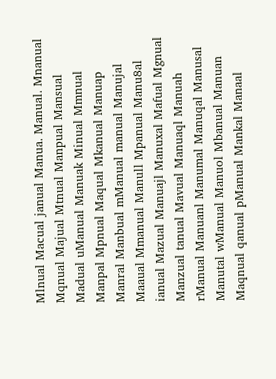Mlnual Macual janual Manua. Manual. Mnanual Mqnual Majual Mtnual Manpual Mansual Madual uManual Manuak Minual Mmnual Manpal Mpnual Maqual Mkanual Manuap Manral Manbual mManual manual Manujal Maaual Mmanual Manull Mpanual Manu8al ianual Mazual Manuajl Manuxal Mafual Mgnual Manzual tanual Mavual Manuaql Manuah rManual Manuanl Manumal Manuqal Manusal Manutal wManual Manuol Mbanual Manuan Maqnual qanual pManual Mankal Manaal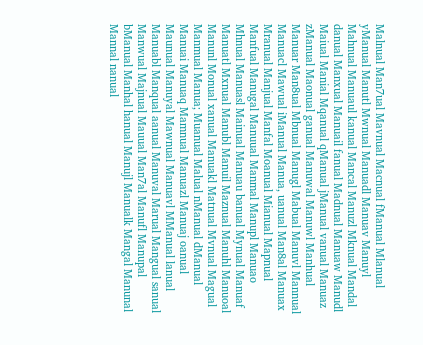Malnual Man7ual Mavnual Macnual fManual Mlanual yManual Manutl Mwnual Manuadl Manuav Manuyl Mahnual Manuaul kanual Mancal Manuzl Mknual Mandal danual Manxual Manuail fanual Madnual Manuaw Manudl Maiual Manial Mqanual qManual jManual vanual Manuaz zManual Maonual ganual Manuwal Manuwl Manhual Manuar Man8ual Mbnual Manugl Mabual Manuvl Mannual Manuacl Mawual iManual Manua, uanual Man8al Manuax Mranual Manjual Manfal Moanual Mianual Mapnual Manfual Manugal Manuual Manmal Manupl Manuao Mhnual Manuasl Mainual Manuau banual Mynual Manuaf Manuatl Mxnual Manubl Manuil Maznual Manuhl Manuoal Manunl Monual xanual Manuakl Matnual Mvnual Magual Manmual Manua; Muanual Malual nManual dManual Manuai Manuaq Mamnual Manuazl Manuaj oanual Maunual Manuyal Mawnual Manuavl MManual lanual Manuabl Manqual aanual Manuval Marual Mangual sanual Manwual Majnual Mauual Man7al Manufl Manupal bManual Manhal hanual Manujl Manualk Mangal Manunal Mannal nanual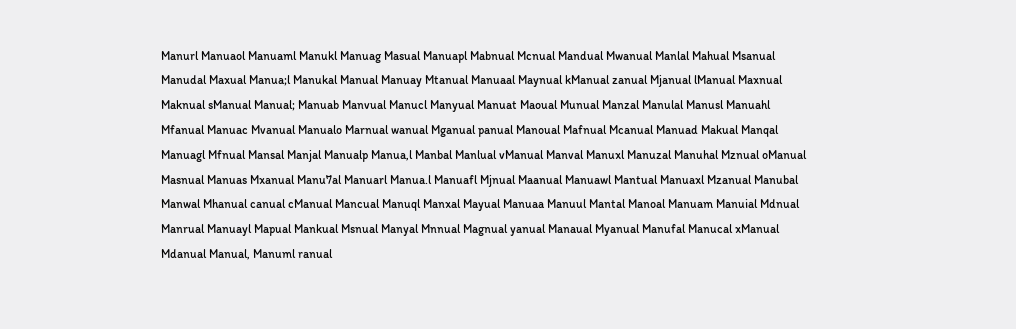Manurl Manuaol Manuaml Manukl Manuag Masual Manuapl Mabnual Mcnual Mandual Mwanual Manlal Mahual Msanual Manudal Maxual Manua;l Manukal Manual Manuay Mtanual Manuaal Maynual kManual zanual Mjanual lManual Maxnual Maknual sManual Manual; Manuab Manvual Manucl Manyual Manuat Maoual Munual Manzal Manulal Manusl Manuahl Mfanual Manuac Mvanual Manualo Marnual wanual Mganual panual Manoual Mafnual Mcanual Manuad Makual Manqal Manuagl Mfnual Mansal Manjal Manualp Manua,l Manbal Manlual vManual Manval Manuxl Manuzal Manuhal Mznual oManual Masnual Manuas Mxanual Manu7al Manuarl Manua.l Manuafl Mjnual Maanual Manuawl Mantual Manuaxl Mzanual Manubal Manwal Mhanual canual cManual Mancual Manuql Manxal Mayual Manuaa Manuul Mantal Manoal Manuam Manuial Mdnual Manrual Manuayl Mapual Mankual Msnual Manyal Mnnual Magnual yanual Manaual Myanual Manufal Manucal xManual Mdanual Manual, Manuml ranual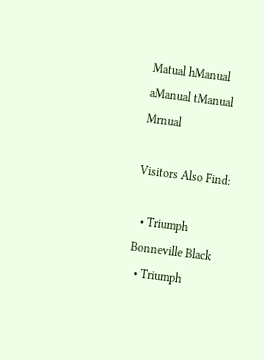Matual hManual aManual tManual Mrnual

Visitors Also Find:

  • Triumph Bonneville Black
  • Triumph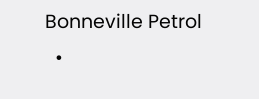Bonneville Petrol
  •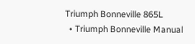Triumph Bonneville 865L
  • Triumph Bonneville Manual